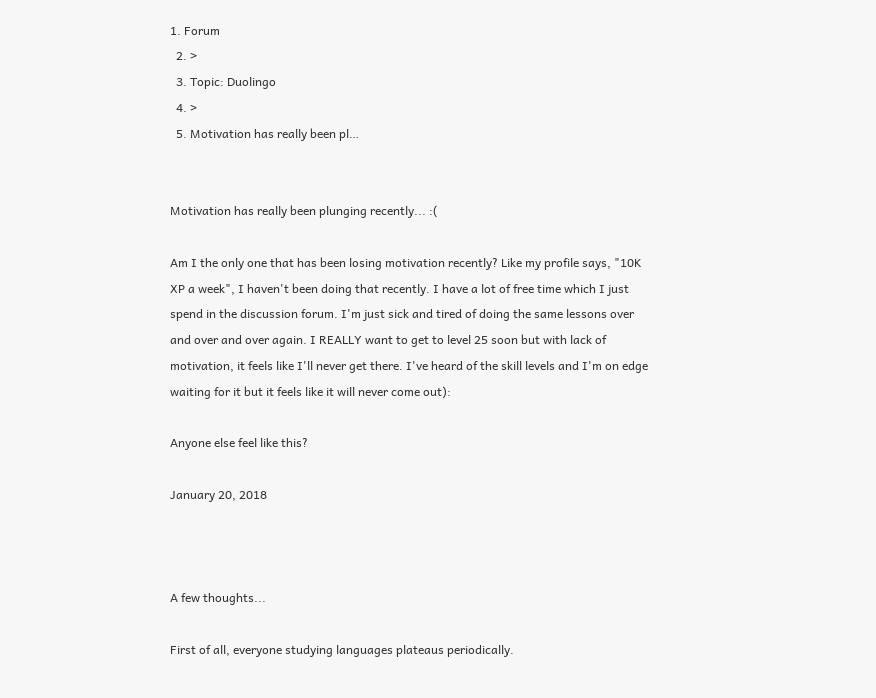1. Forum
  2. >
  3. Topic: Duolingo
  4. >
  5. Motivation has really been pl…


Motivation has really been plunging recently... :(

Am I the only one that has been losing motivation recently? Like my profile says, "10K XP a week", I haven't been doing that recently. I have a lot of free time which I just spend in the discussion forum. I'm just sick and tired of doing the same lessons over and over and over again. I REALLY want to get to level 25 soon but with lack of motivation, it feels like I'll never get there. I've heard of the skill levels and I'm on edge waiting for it but it feels like it will never come out):

Anyone else feel like this?

January 20, 2018



A few thoughts...

First of all, everyone studying languages plateaus periodically.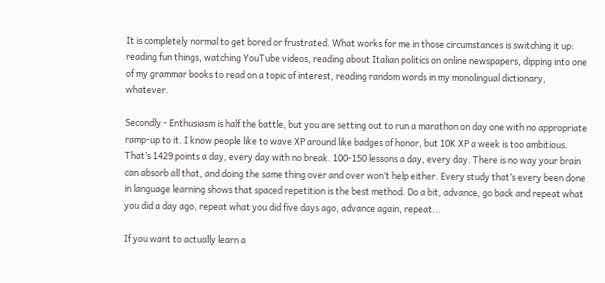It is completely normal to get bored or frustrated. What works for me in those circumstances is switching it up: reading fun things, watching YouTube videos, reading about Italian politics on online newspapers, dipping into one of my grammar books to read on a topic of interest, reading random words in my monolingual dictionary, whatever.

Secondly - Enthusiasm is half the battle, but you are setting out to run a marathon on day one with no appropriate ramp-up to it. I know people like to wave XP around like badges of honor, but 10K XP a week is too ambitious. That’s 1429 points a day, every day with no break. 100-150 lessons a day, every day. There is no way your brain can absorb all that, and doing the same thing over and over won’t help either. Every study that’s every been done in language learning shows that spaced repetition is the best method. Do a bit, advance, go back and repeat what you did a day ago, repeat what you did five days ago, advance again, repeat...

If you want to actually learn a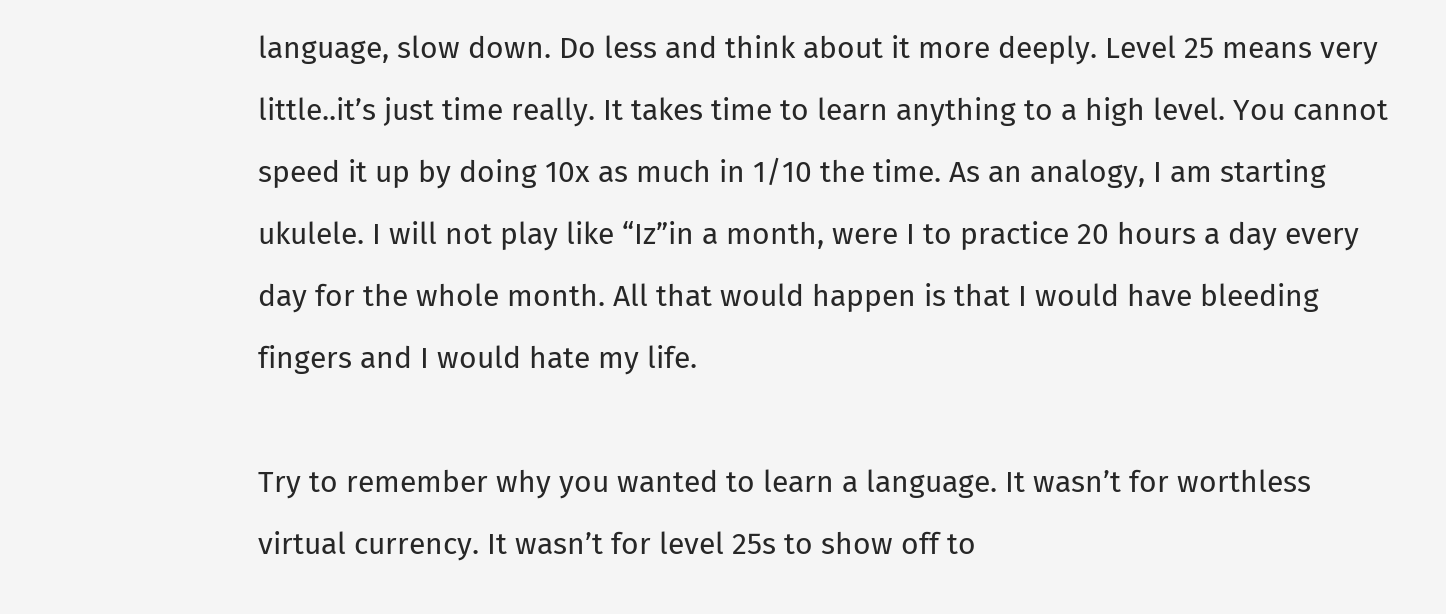language, slow down. Do less and think about it more deeply. Level 25 means very little..it’s just time really. It takes time to learn anything to a high level. You cannot speed it up by doing 10x as much in 1/10 the time. As an analogy, I am starting ukulele. I will not play like “Iz”in a month, were I to practice 20 hours a day every day for the whole month. All that would happen is that I would have bleeding fingers and I would hate my life.

Try to remember why you wanted to learn a language. It wasn’t for worthless virtual currency. It wasn’t for level 25s to show off to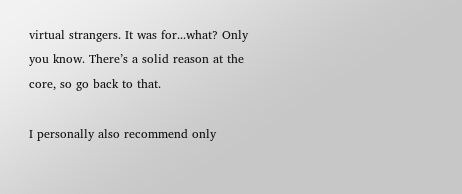virtual strangers. It was for...what? Only you know. There’s a solid reason at the core, so go back to that.

I personally also recommend only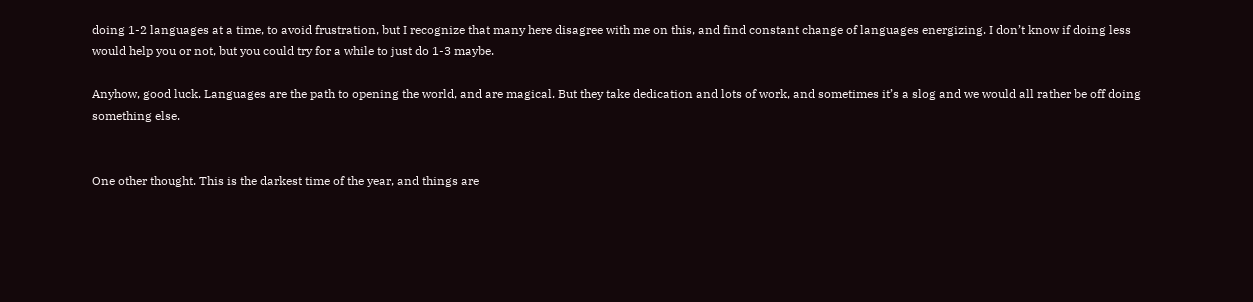doing 1-2 languages at a time, to avoid frustration, but I recognize that many here disagree with me on this, and find constant change of languages energizing. I don’t know if doing less would help you or not, but you could try for a while to just do 1-3 maybe.

Anyhow, good luck. Languages are the path to opening the world, and are magical. But they take dedication and lots of work, and sometimes it’s a slog and we would all rather be off doing something else.


One other thought. This is the darkest time of the year, and things are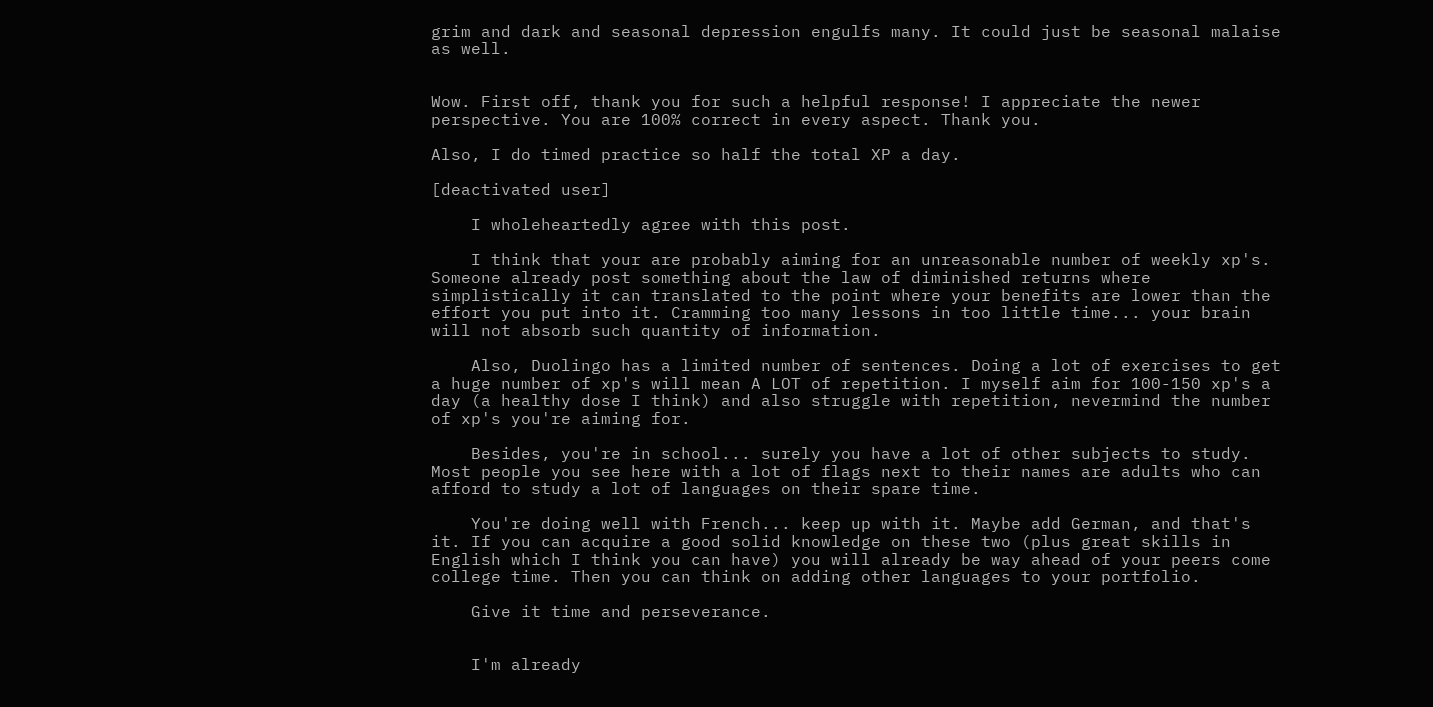grim and dark and seasonal depression engulfs many. It could just be seasonal malaise as well.


Wow. First off, thank you for such a helpful response! I appreciate the newer perspective. You are 100% correct in every aspect. Thank you.

Also, I do timed practice so half the total XP a day.

[deactivated user]

    I wholeheartedly agree with this post.

    I think that your are probably aiming for an unreasonable number of weekly xp's. Someone already post something about the law of diminished returns where simplistically it can translated to the point where your benefits are lower than the effort you put into it. Cramming too many lessons in too little time... your brain will not absorb such quantity of information.

    Also, Duolingo has a limited number of sentences. Doing a lot of exercises to get a huge number of xp's will mean A LOT of repetition. I myself aim for 100-150 xp's a day (a healthy dose I think) and also struggle with repetition, nevermind the number of xp's you're aiming for.

    Besides, you're in school... surely you have a lot of other subjects to study. Most people you see here with a lot of flags next to their names are adults who can afford to study a lot of languages on their spare time.

    You're doing well with French... keep up with it. Maybe add German, and that's it. If you can acquire a good solid knowledge on these two (plus great skills in English which I think you can have) you will already be way ahead of your peers come college time. Then you can think on adding other languages to your portfolio.

    Give it time and perseverance.


    I'm already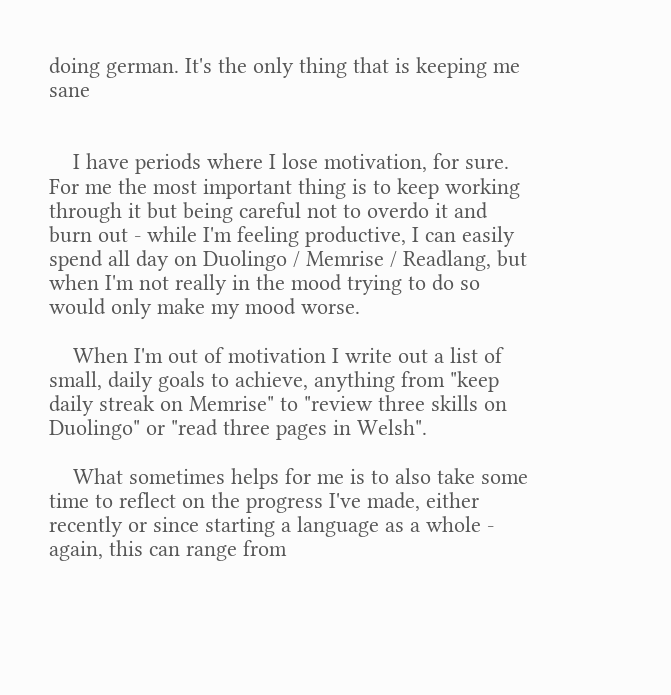doing german. It's the only thing that is keeping me sane


    I have periods where I lose motivation, for sure. For me the most important thing is to keep working through it but being careful not to overdo it and burn out - while I'm feeling productive, I can easily spend all day on Duolingo / Memrise / Readlang, but when I'm not really in the mood trying to do so would only make my mood worse.

    When I'm out of motivation I write out a list of small, daily goals to achieve, anything from "keep daily streak on Memrise" to "review three skills on Duolingo" or "read three pages in Welsh".

    What sometimes helps for me is to also take some time to reflect on the progress I've made, either recently or since starting a language as a whole - again, this can range from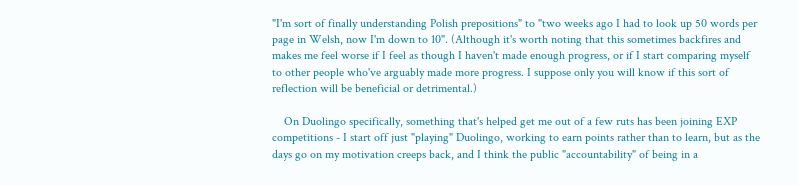"I'm sort of finally understanding Polish prepositions" to "two weeks ago I had to look up 50 words per page in Welsh, now I'm down to 10". (Although it's worth noting that this sometimes backfires and makes me feel worse if I feel as though I haven't made enough progress, or if I start comparing myself to other people who've arguably made more progress. I suppose only you will know if this sort of reflection will be beneficial or detrimental.)

    On Duolingo specifically, something that's helped get me out of a few ruts has been joining EXP competitions - I start off just "playing" Duolingo, working to earn points rather than to learn, but as the days go on my motivation creeps back, and I think the public "accountability" of being in a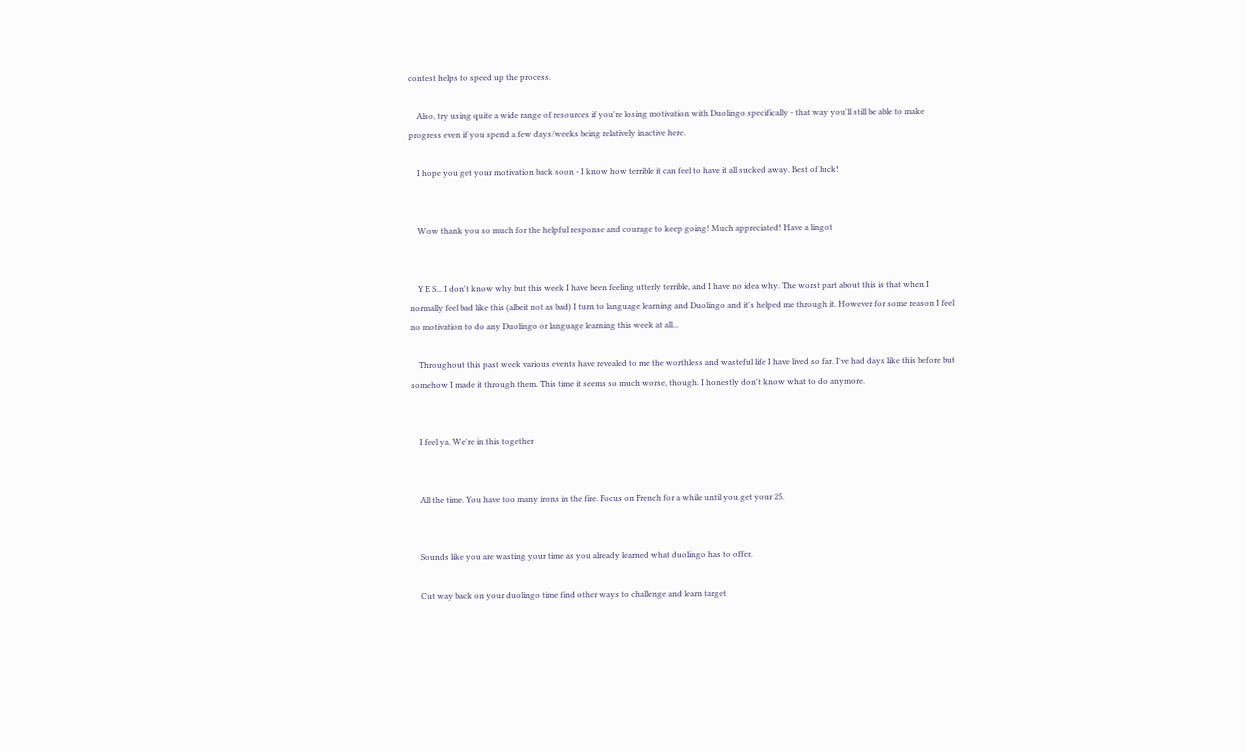contest helps to speed up the process.

    Also, try using quite a wide range of resources if you're losing motivation with Duolingo specifically - that way you'll still be able to make progress even if you spend a few days/weeks being relatively inactive here.

    I hope you get your motivation back soon - I know how terrible it can feel to have it all sucked away. Best of luck!


    Wow thank you so much for the helpful response and courage to keep going! Much appreciated! Have a lingot


    Y E S... I don't know why but this week I have been feeling utterly terrible, and I have no idea why. The worst part about this is that when I normally feel bad like this (albeit not as bad) I turn to language learning and Duolingo and it's helped me through it. However for some reason I feel no motivation to do any Duolingo or language learning this week at all...

    Throughout this past week various events have revealed to me the worthless and wasteful life I have lived so far. I've had days like this before but somehow I made it through them. This time it seems so much worse, though. I honestly don't know what to do anymore.


    I feel ya. We're in this together


    All the time. You have too many irons in the fire. Focus on French for a while until you get your 25.


    Sounds like you are wasting your time as you already learned what duolingo has to offer.

    Cut way back on your duolingo time find other ways to challenge and learn target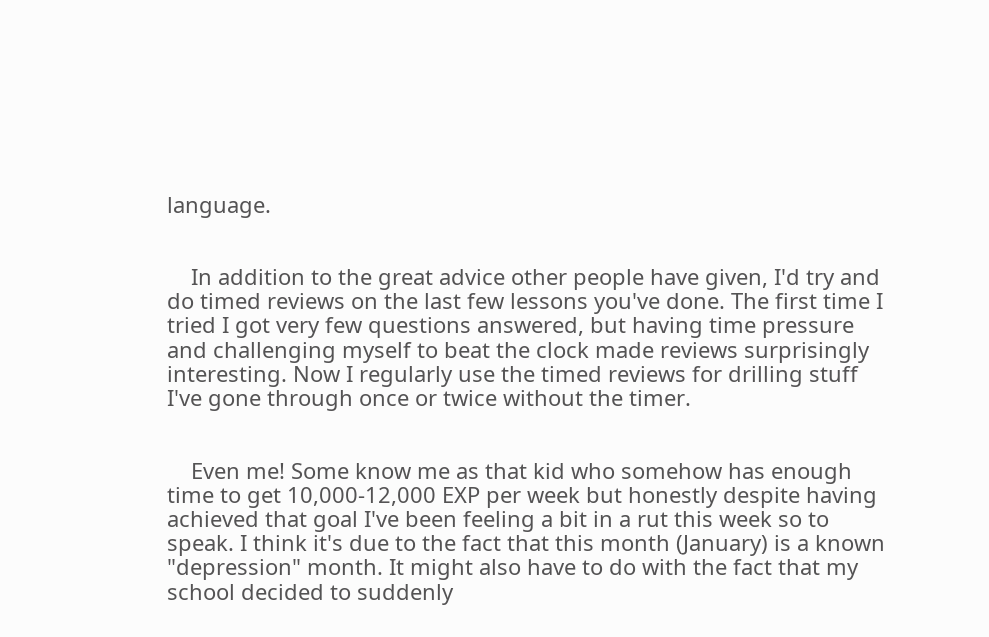language.


    In addition to the great advice other people have given, I'd try and do timed reviews on the last few lessons you've done. The first time I tried I got very few questions answered, but having time pressure and challenging myself to beat the clock made reviews surprisingly interesting. Now I regularly use the timed reviews for drilling stuff I've gone through once or twice without the timer.


    Even me! Some know me as that kid who somehow has enough time to get 10,000-12,000 EXP per week but honestly despite having achieved that goal I've been feeling a bit in a rut this week so to speak. I think it's due to the fact that this month (January) is a known "depression" month. It might also have to do with the fact that my school decided to suddenly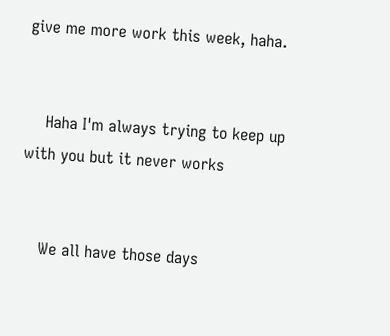give me more work this week, haha.


    Haha I'm always trying to keep up with you but it never works


    We all have those days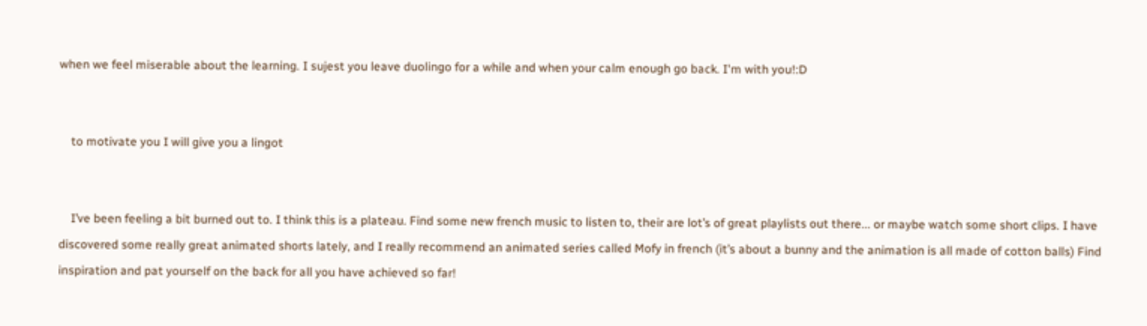when we feel miserable about the learning. I sujest you leave duolingo for a while and when your calm enough go back. I'm with you!:D


    to motivate you I will give you a lingot


    I’ve been feeling a bit burned out to. I think this is a plateau. Find some new french music to listen to, their are lot’s of great playlists out there... or maybe watch some short clips. I have discovered some really great animated shorts lately, and I really recommend an animated series called Mofy in french (it’s about a bunny and the animation is all made of cotton balls) Find inspiration and pat yourself on the back for all you have achieved so far!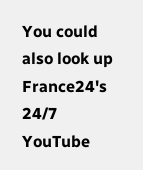You could also look up France24's 24/7 YouTube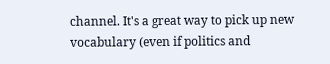channel. It's a great way to pick up new vocabulary (even if politics and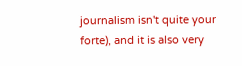journalism isn't quite your forte), and it is also very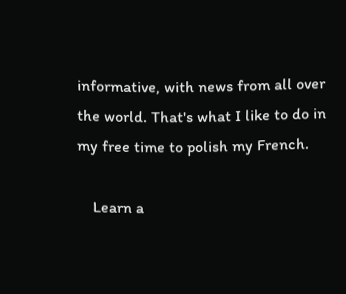informative, with news from all over the world. That's what I like to do in my free time to polish my French.

    Learn a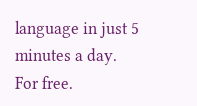language in just 5 minutes a day. For free.